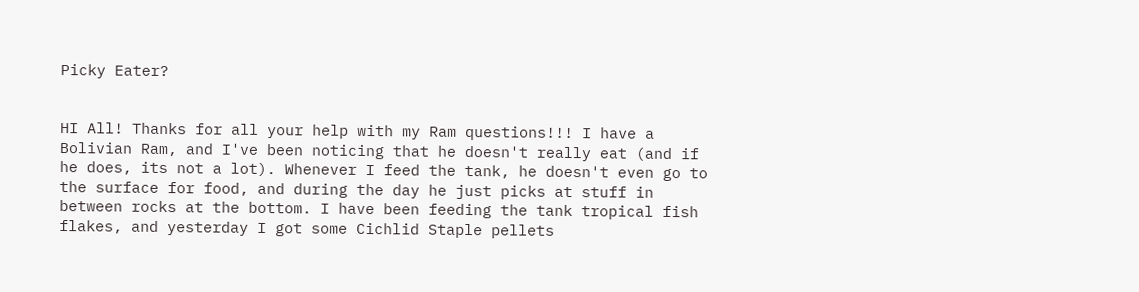Picky Eater?


HI All! Thanks for all your help with my Ram questions!!! I have a Bolivian Ram, and I've been noticing that he doesn't really eat (and if he does, its not a lot). Whenever I feed the tank, he doesn't even go to the surface for food, and during the day he just picks at stuff in between rocks at the bottom. I have been feeding the tank tropical fish flakes, and yesterday I got some Cichlid Staple pellets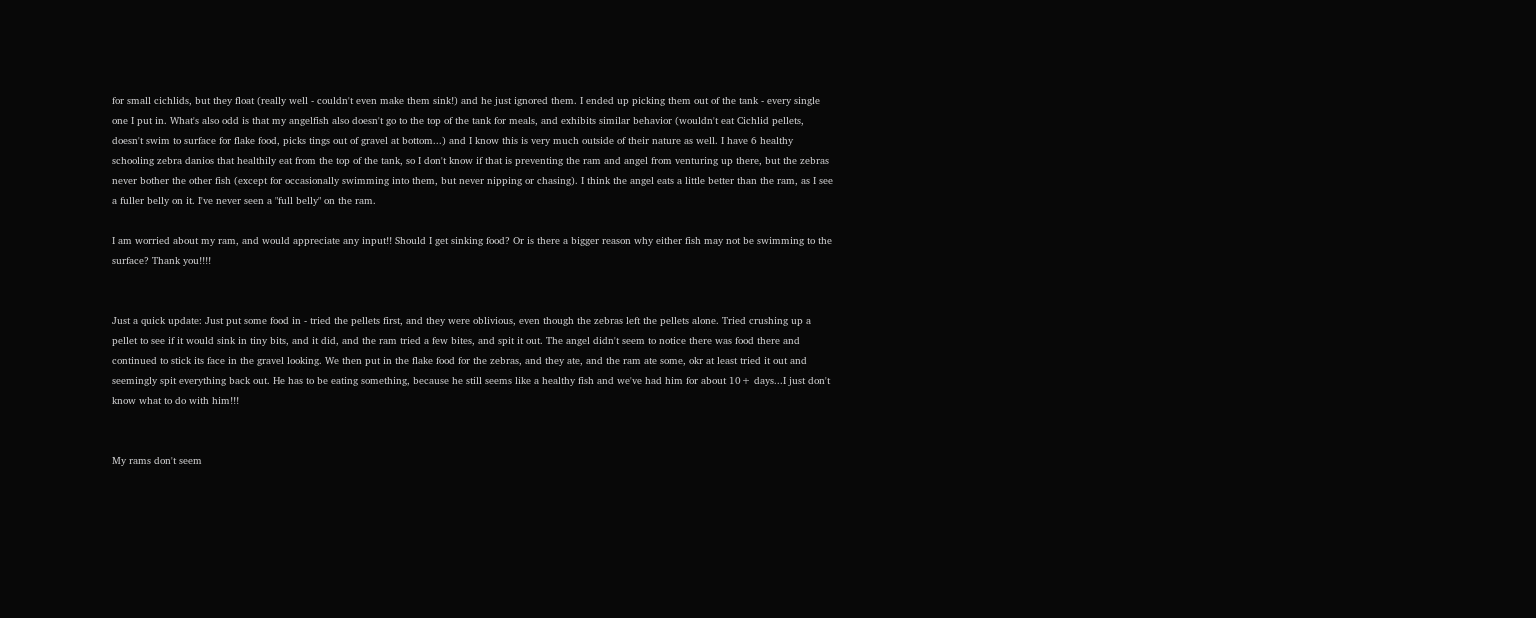for small cichlids, but they float (really well - couldn't even make them sink!) and he just ignored them. I ended up picking them out of the tank - every single one I put in. What's also odd is that my angelfish also doesn't go to the top of the tank for meals, and exhibits similar behavior (wouldn't eat Cichlid pellets, doesn't swim to surface for flake food, picks tings out of gravel at bottom...) and I know this is very much outside of their nature as well. I have 6 healthy schooling zebra danios that healthily eat from the top of the tank, so I don't know if that is preventing the ram and angel from venturing up there, but the zebras never bother the other fish (except for occasionally swimming into them, but never nipping or chasing). I think the angel eats a little better than the ram, as I see a fuller belly on it. I've never seen a "full belly" on the ram.

I am worried about my ram, and would appreciate any input!! Should I get sinking food? Or is there a bigger reason why either fish may not be swimming to the surface? Thank you!!!!


Just a quick update: Just put some food in - tried the pellets first, and they were oblivious, even though the zebras left the pellets alone. Tried crushing up a pellet to see if it would sink in tiny bits, and it did, and the ram tried a few bites, and spit it out. The angel didn't seem to notice there was food there and continued to stick its face in the gravel looking. We then put in the flake food for the zebras, and they ate, and the ram ate some, okr at least tried it out and seemingly spit everything back out. He has to be eating something, because he still seems like a healthy fish and we've had him for about 10+ days...I just don't know what to do with him!!!


My rams don't seem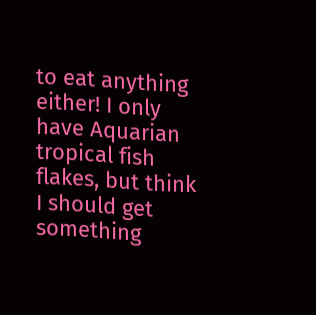to eat anything either! I only have Aquarian tropical fish flakes, but think I should get something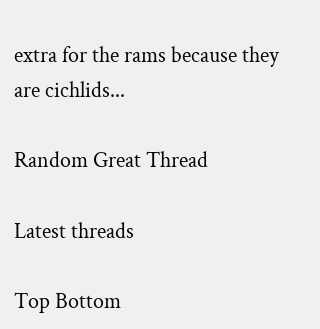extra for the rams because they are cichlids...

Random Great Thread

Latest threads

Top Bottom